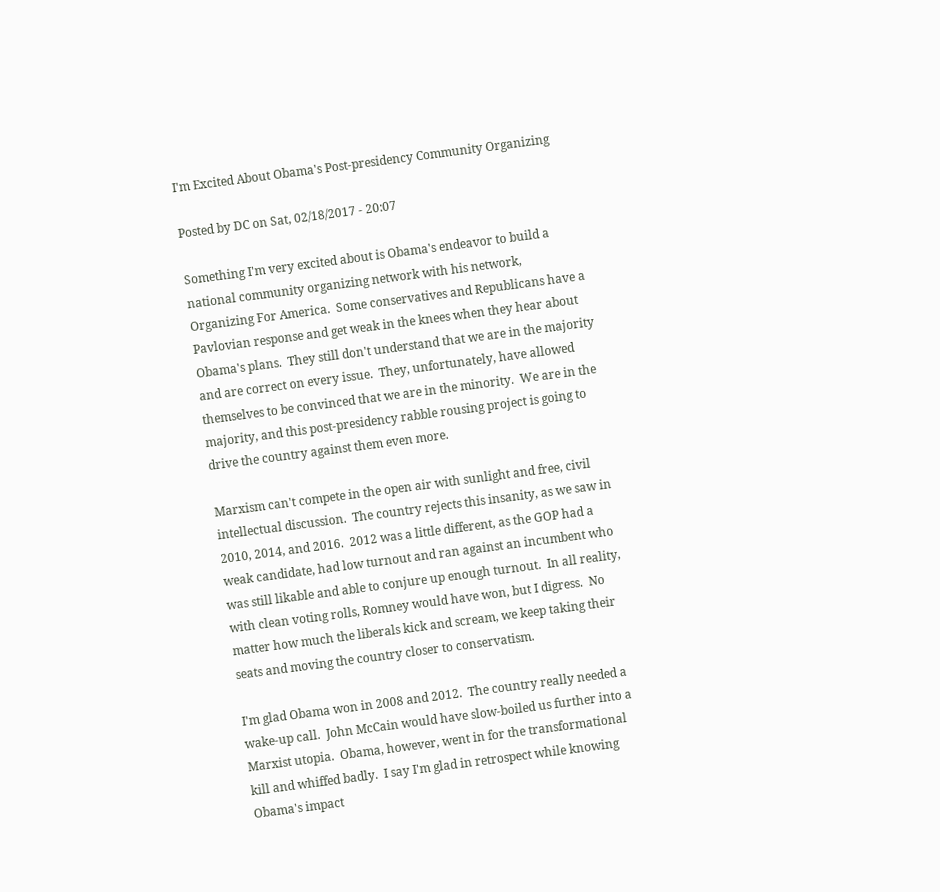I'm Excited About Obama's Post-presidency Community Organizing

Posted by DC on Sat, 02/18/2017 - 20:07

Something I'm very excited about is Obama's endeavor to build a national community organizing network with his network, Organizing For America.  Some conservatives and Republicans have a Pavlovian response and get weak in the knees when they hear about Obama's plans.  They still don't understand that we are in the majority and are correct on every issue.  They, unfortunately, have allowed themselves to be convinced that we are in the minority.  We are in the majority, and this post-presidency rabble rousing project is going to drive the country against them even more.

Marxism can't compete in the open air with sunlight and free, civil intellectual discussion.  The country rejects this insanity, as we saw in 2010, 2014, and 2016.  2012 was a little different, as the GOP had a weak candidate, had low turnout and ran against an incumbent who was still likable and able to conjure up enough turnout.  In all reality, with clean voting rolls, Romney would have won, but I digress.  No matter how much the liberals kick and scream, we keep taking their seats and moving the country closer to conservatism.

I'm glad Obama won in 2008 and 2012.  The country really needed a wake-up call.  John McCain would have slow-boiled us further into a Marxist utopia.  Obama, however, went in for the transformational kill and whiffed badly.  I say I'm glad in retrospect while knowing Obama's impact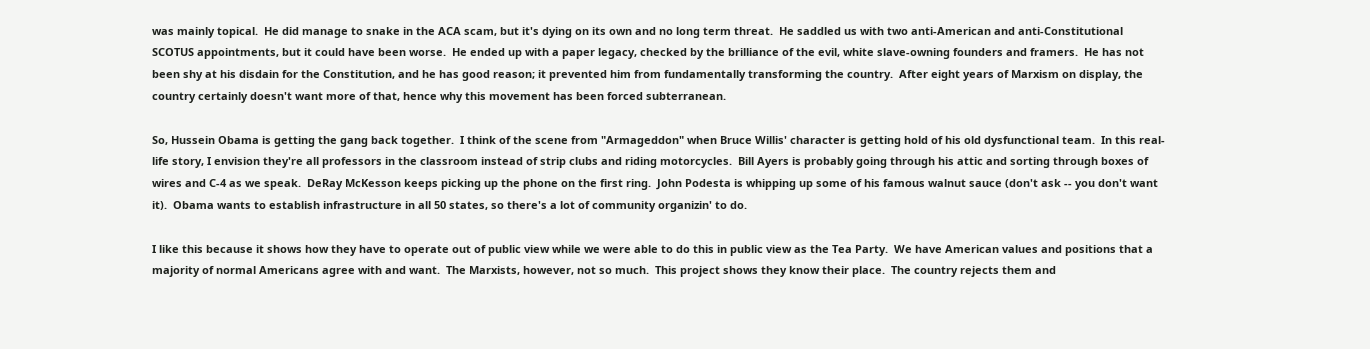was mainly topical.  He did manage to snake in the ACA scam, but it's dying on its own and no long term threat.  He saddled us with two anti-American and anti-Constitutional SCOTUS appointments, but it could have been worse.  He ended up with a paper legacy, checked by the brilliance of the evil, white slave-owning founders and framers.  He has not been shy at his disdain for the Constitution, and he has good reason; it prevented him from fundamentally transforming the country.  After eight years of Marxism on display, the country certainly doesn't want more of that, hence why this movement has been forced subterranean.

So, Hussein Obama is getting the gang back together.  I think of the scene from "Armageddon" when Bruce Willis' character is getting hold of his old dysfunctional team.  In this real-life story, I envision they're all professors in the classroom instead of strip clubs and riding motorcycles.  Bill Ayers is probably going through his attic and sorting through boxes of wires and C-4 as we speak.  DeRay McKesson keeps picking up the phone on the first ring.  John Podesta is whipping up some of his famous walnut sauce (don't ask -- you don't want it).  Obama wants to establish infrastructure in all 50 states, so there's a lot of community organizin' to do.

I like this because it shows how they have to operate out of public view while we were able to do this in public view as the Tea Party.  We have American values and positions that a majority of normal Americans agree with and want.  The Marxists, however, not so much.  This project shows they know their place.  The country rejects them and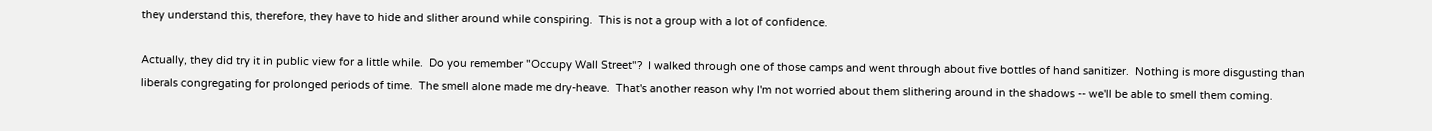they understand this, therefore, they have to hide and slither around while conspiring.  This is not a group with a lot of confidence.

Actually, they did try it in public view for a little while.  Do you remember "Occupy Wall Street"?  I walked through one of those camps and went through about five bottles of hand sanitizer.  Nothing is more disgusting than liberals congregating for prolonged periods of time.  The smell alone made me dry-heave.  That's another reason why I'm not worried about them slithering around in the shadows -- we'll be able to smell them coming.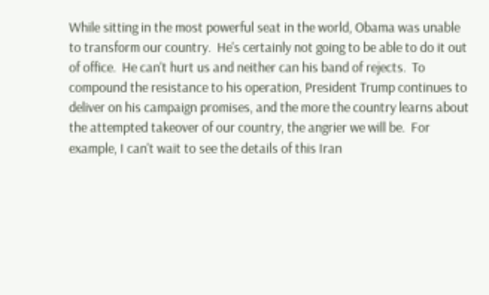While sitting in the most powerful seat in the world, Obama was unable to transform our country.  He's certainly not going to be able to do it out of office.  He can't hurt us and neither can his band of rejects.  To compound the resistance to his operation, President Trump continues to deliver on his campaign promises, and the more the country learns about the attempted takeover of our country, the angrier we will be.  For example, I can't wait to see the details of this Iran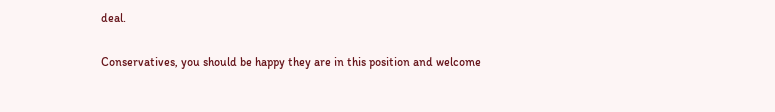deal.

Conservatives, you should be happy they are in this position and welcome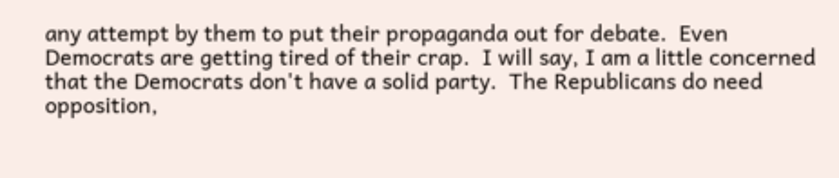any attempt by them to put their propaganda out for debate.  Even Democrats are getting tired of their crap.  I will say, I am a little concerned that the Democrats don't have a solid party.  The Republicans do need opposition,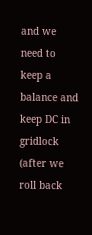and we need to keep a balance and keep DC in gridlock (after we roll back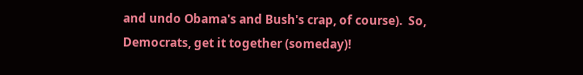and undo Obama's and Bush's crap, of course).  So, Democrats, get it together (someday)!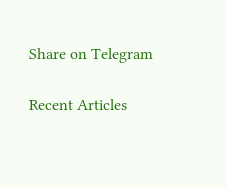Share on Telegram

Recent Articles